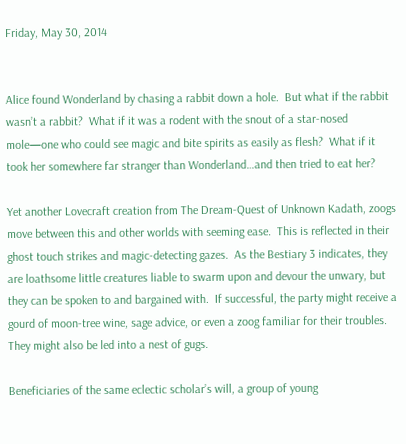Friday, May 30, 2014


Alice found Wonderland by chasing a rabbit down a hole.  But what if the rabbit wasn’t a rabbit?  What if it was a rodent with the snout of a star-nosed mole—one who could see magic and bite spirits as easily as flesh?  What if it took her somewhere far stranger than Wonderland…and then tried to eat her?

Yet another Lovecraft creation from The Dream-Quest of Unknown Kadath, zoogs move between this and other worlds with seeming ease.  This is reflected in their ghost touch strikes and magic-detecting gazes.  As the Bestiary 3 indicates, they are loathsome little creatures liable to swarm upon and devour the unwary, but they can be spoken to and bargained with.  If successful, the party might receive a gourd of moon-tree wine, sage advice, or even a zoog familiar for their troubles.  They might also be led into a nest of gugs.

Beneficiaries of the same eclectic scholar’s will, a group of young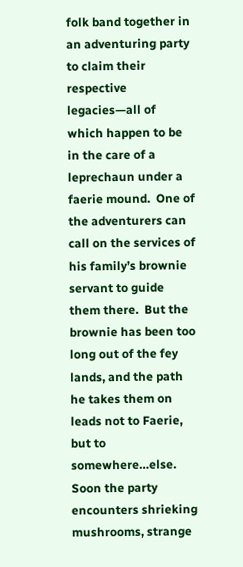folk band together in an adventuring party to claim their respective legacies—all of which happen to be in the care of a leprechaun under a faerie mound.  One of the adventurers can call on the services of his family’s brownie servant to guide them there.  But the brownie has been too long out of the fey lands, and the path he takes them on leads not to Faerie, but to somewhere…else.  Soon the party encounters shrieking mushrooms, strange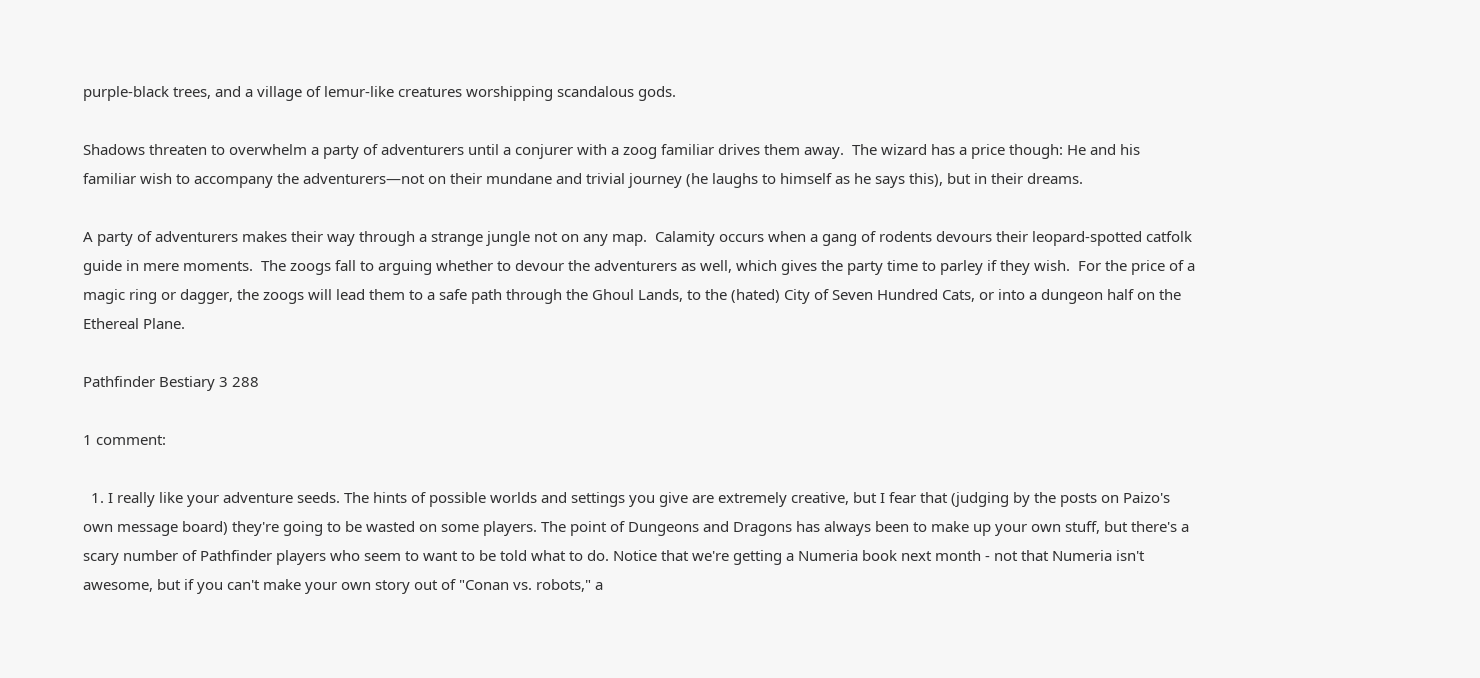purple-black trees, and a village of lemur-like creatures worshipping scandalous gods.

Shadows threaten to overwhelm a party of adventurers until a conjurer with a zoog familiar drives them away.  The wizard has a price though: He and his familiar wish to accompany the adventurers—not on their mundane and trivial journey (he laughs to himself as he says this), but in their dreams.

A party of adventurers makes their way through a strange jungle not on any map.  Calamity occurs when a gang of rodents devours their leopard-spotted catfolk guide in mere moments.  The zoogs fall to arguing whether to devour the adventurers as well, which gives the party time to parley if they wish.  For the price of a magic ring or dagger, the zoogs will lead them to a safe path through the Ghoul Lands, to the (hated) City of Seven Hundred Cats, or into a dungeon half on the Ethereal Plane.

Pathfinder Bestiary 3 288

1 comment:

  1. I really like your adventure seeds. The hints of possible worlds and settings you give are extremely creative, but I fear that (judging by the posts on Paizo's own message board) they're going to be wasted on some players. The point of Dungeons and Dragons has always been to make up your own stuff, but there's a scary number of Pathfinder players who seem to want to be told what to do. Notice that we're getting a Numeria book next month - not that Numeria isn't awesome, but if you can't make your own story out of "Conan vs. robots," a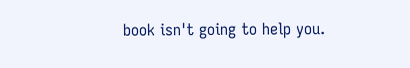book isn't going to help you.